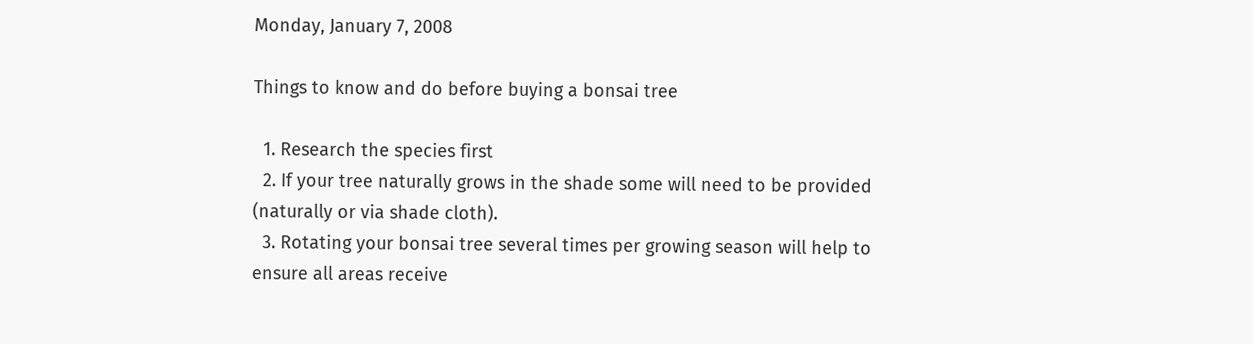Monday, January 7, 2008

Things to know and do before buying a bonsai tree

  1. Research the species first
  2. If your tree naturally grows in the shade some will need to be provided (naturally or via shade cloth).
  3. Rotating your bonsai tree several times per growing season will help to ensure all areas receive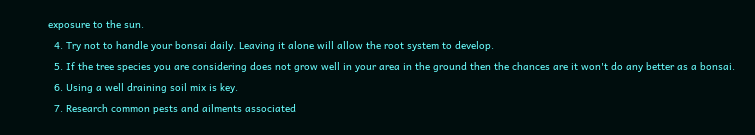exposure to the sun.
  4. Try not to handle your bonsai daily. Leaving it alone will allow the root system to develop.
  5. If the tree species you are considering does not grow well in your area in the ground then the chances are it won't do any better as a bonsai.
  6. Using a well draining soil mix is key.
  7. Research common pests and ailments associated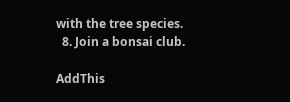with the tree species.
  8. Join a bonsai club.

AddThis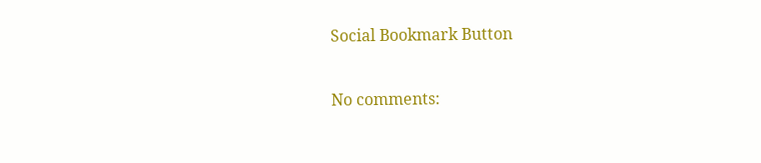Social Bookmark Button

No comments: